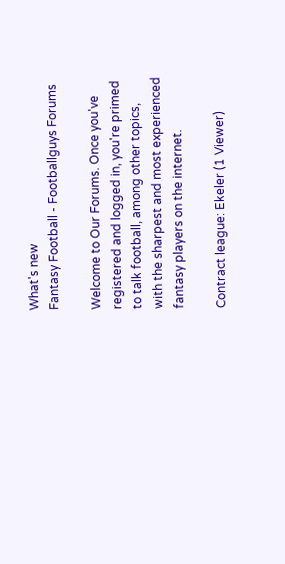What's new
Fantasy Football - Footballguys Forums

Welcome to Our Forums. Once you've registered and logged in, you're primed to talk football, among other topics, with the sharpest and most experienced fantasy players on the internet.

Contract league: Ekeler (1 Viewer)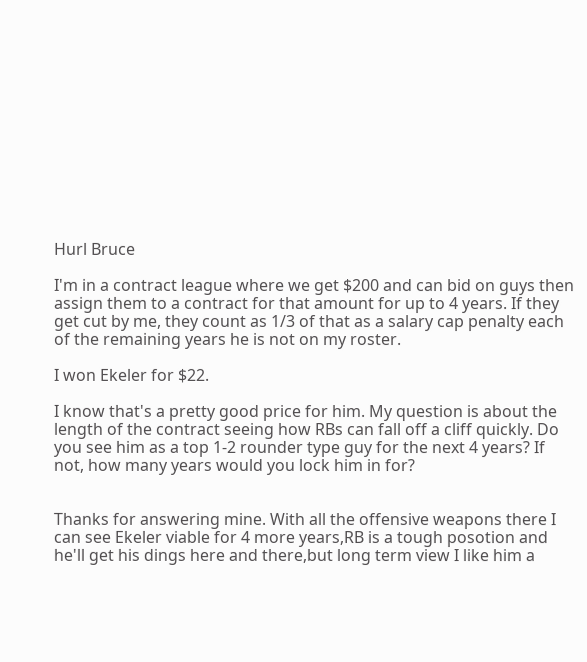Hurl Bruce

I'm in a contract league where we get $200 and can bid on guys then assign them to a contract for that amount for up to 4 years. If they get cut by me, they count as 1/3 of that as a salary cap penalty each of the remaining years he is not on my roster.

I won Ekeler for $22.

I know that's a pretty good price for him. My question is about the length of the contract seeing how RBs can fall off a cliff quickly. Do you see him as a top 1-2 rounder type guy for the next 4 years? If not, how many years would you lock him in for?


Thanks for answering mine. With all the offensive weapons there I can see Ekeler viable for 4 more years,RB is a tough posotion and he'll get his dings here and there,but long term view I like him a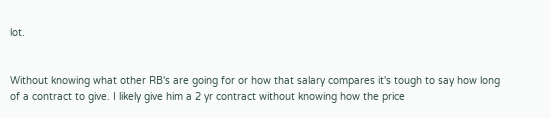lot.


Without knowing what other RB's are going for or how that salary compares it's tough to say how long of a contract to give. I likely give him a 2 yr contract without knowing how the price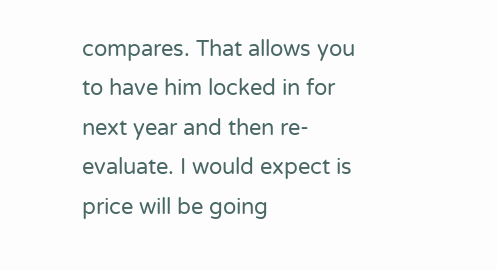compares. That allows you to have him locked in for next year and then re-evaluate. I would expect is price will be going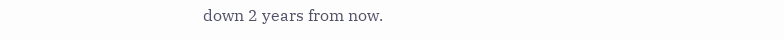down 2 years from now.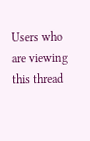Users who are viewing this thread